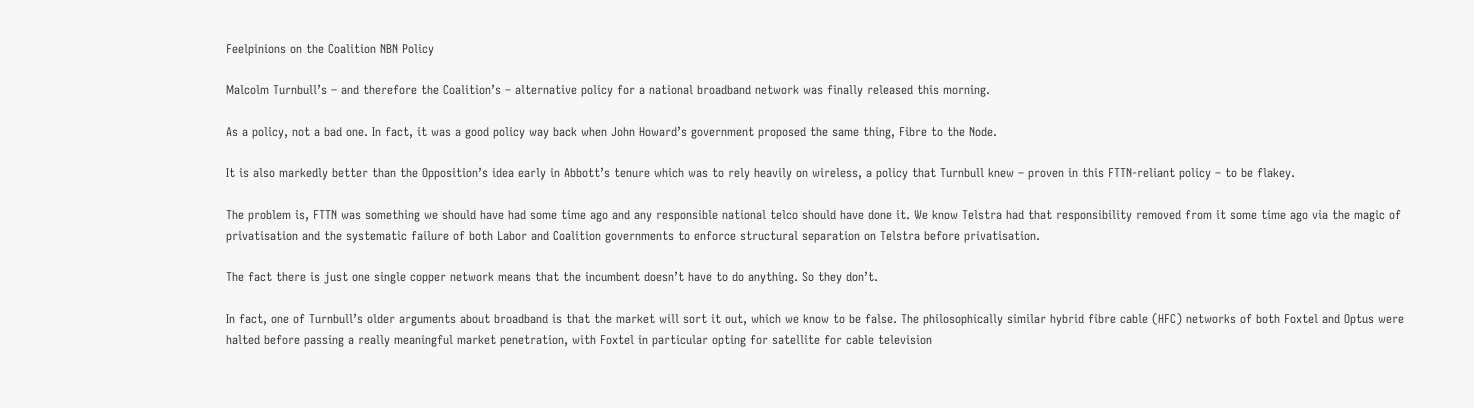Feelpinions on the Coalition NBN Policy

Malcolm Turnbull’s – and therefore the Coalition’s – alternative policy for a national broadband network was finally released this morning.

As a policy, not a bad one. In fact, it was a good policy way back when John Howard’s government proposed the same thing, Fibre to the Node.

It is also markedly better than the Opposition’s idea early in Abbott’s tenure which was to rely heavily on wireless, a policy that Turnbull knew – proven in this FTTN-reliant policy – to be flakey.

The problem is, FTTN was something we should have had some time ago and any responsible national telco should have done it. We know Telstra had that responsibility removed from it some time ago via the magic of privatisation and the systematic failure of both Labor and Coalition governments to enforce structural separation on Telstra before privatisation.

The fact there is just one single copper network means that the incumbent doesn’t have to do anything. So they don’t.

In fact, one of Turnbull’s older arguments about broadband is that the market will sort it out, which we know to be false. The philosophically similar hybrid fibre cable (HFC) networks of both Foxtel and Optus were halted before passing a really meaningful market penetration, with Foxtel in particular opting for satellite for cable television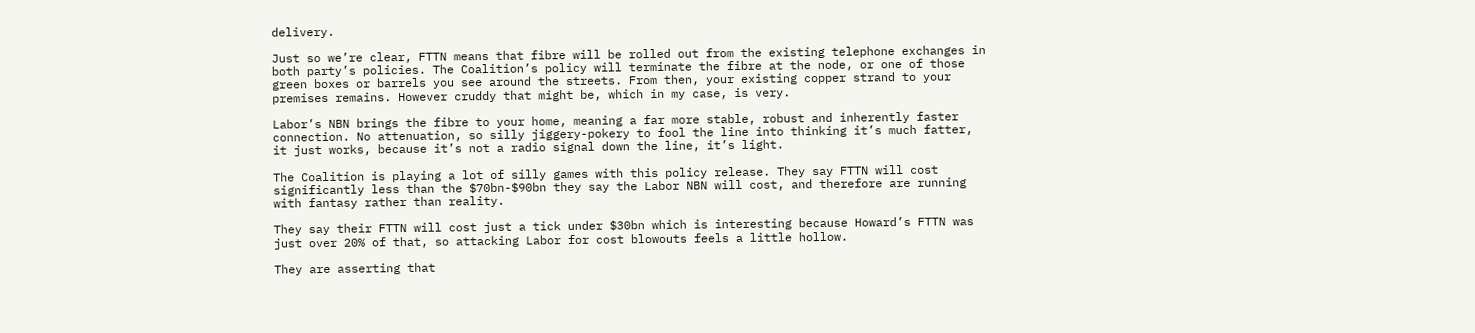delivery.

Just so we’re clear, FTTN means that fibre will be rolled out from the existing telephone exchanges in both party’s policies. The Coalition’s policy will terminate the fibre at the node, or one of those green boxes or barrels you see around the streets. From then, your existing copper strand to your premises remains. However cruddy that might be, which in my case, is very.

Labor’s NBN brings the fibre to your home, meaning a far more stable, robust and inherently faster connection. No attenuation, so silly jiggery-pokery to fool the line into thinking it’s much fatter, it just works, because it’s not a radio signal down the line, it’s light.

The Coalition is playing a lot of silly games with this policy release. They say FTTN will cost significantly less than the $70bn-$90bn they say the Labor NBN will cost, and therefore are running with fantasy rather than reality.

They say their FTTN will cost just a tick under $30bn which is interesting because Howard’s FTTN was just over 20% of that, so attacking Labor for cost blowouts feels a little hollow.

They are asserting that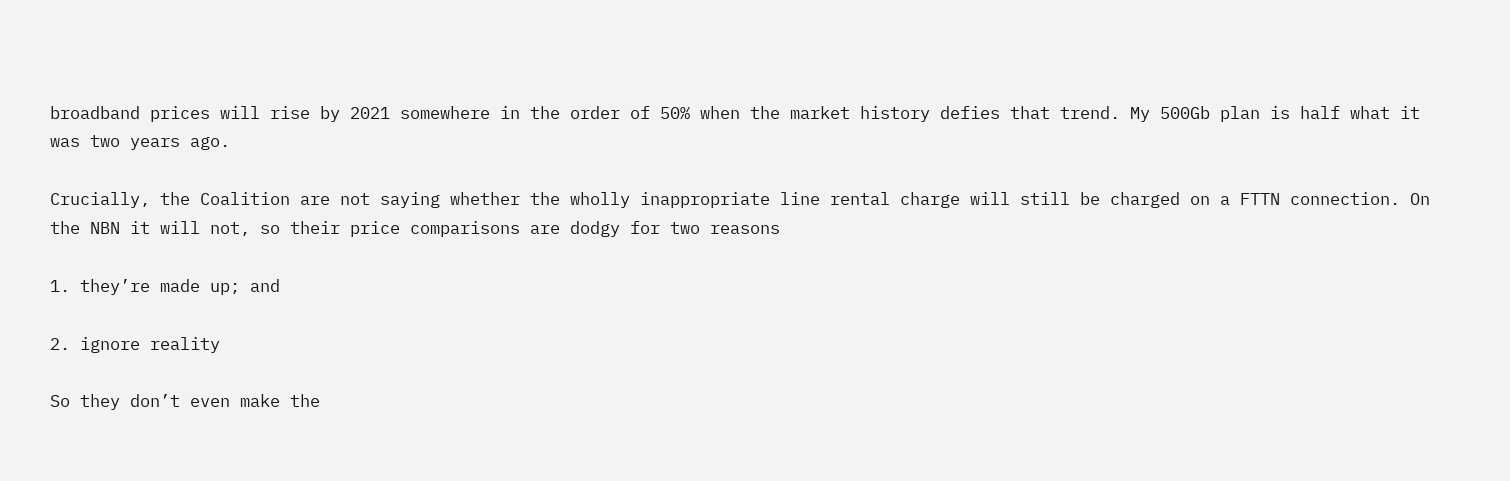broadband prices will rise by 2021 somewhere in the order of 50% when the market history defies that trend. My 500Gb plan is half what it was two years ago.

Crucially, the Coalition are not saying whether the wholly inappropriate line rental charge will still be charged on a FTTN connection. On the NBN it will not, so their price comparisons are dodgy for two reasons

1. they’re made up; and

2. ignore reality

So they don’t even make the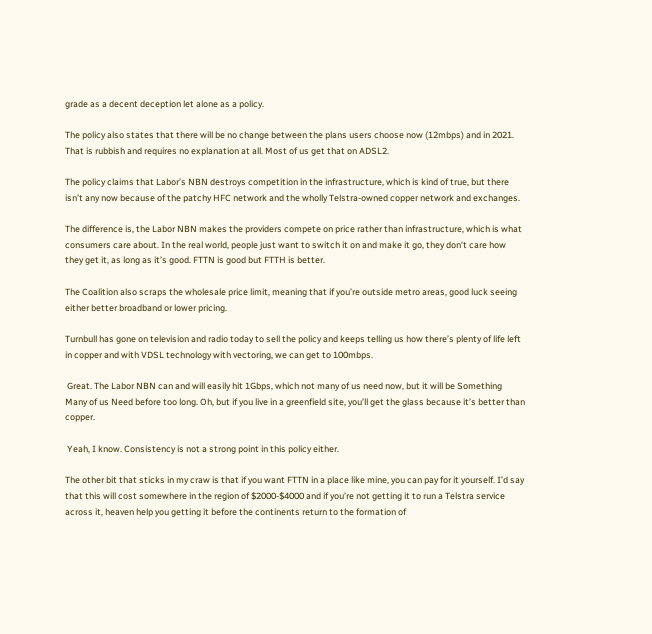grade as a decent deception let alone as a policy.

The policy also states that there will be no change between the plans users choose now (12mbps) and in 2021. That is rubbish and requires no explanation at all. Most of us get that on ADSL2.

The policy claims that Labor’s NBN destroys competition in the infrastructure, which is kind of true, but there isn’t any now because of the patchy HFC network and the wholly Telstra-owned copper network and exchanges.

The difference is, the Labor NBN makes the providers compete on price rather than infrastructure, which is what consumers care about. In the real world, people just want to switch it on and make it go, they don’t care how they get it, as long as it’s good. FTTN is good but FTTH is better.

The Coalition also scraps the wholesale price limit, meaning that if you’re outside metro areas, good luck seeing either better broadband or lower pricing.

Turnbull has gone on television and radio today to sell the policy and keeps telling us how there’s plenty of life left in copper and with VDSL technology with vectoring, we can get to 100mbps.

 Great. The Labor NBN can and will easily hit 1Gbps, which not many of us need now, but it will be Something Many of us Need before too long. Oh, but if you live in a greenfield site, you’ll get the glass because it’s better than copper.

 Yeah, I know. Consistency is not a strong point in this policy either.

The other bit that sticks in my craw is that if you want FTTN in a place like mine, you can pay for it yourself. I’d say that this will cost somewhere in the region of $2000-$4000 and if you’re not getting it to run a Telstra service across it, heaven help you getting it before the continents return to the formation of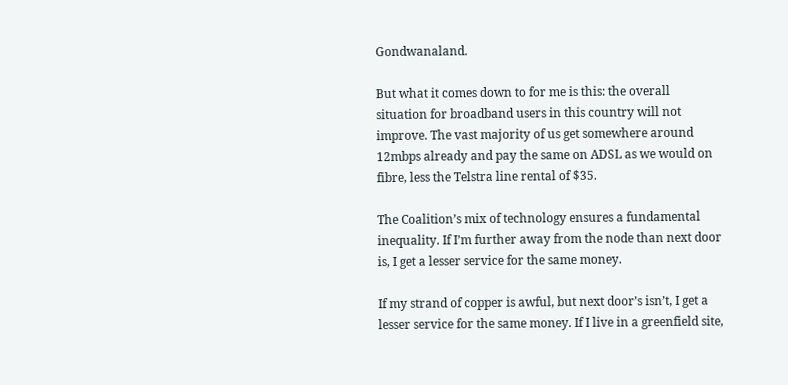Gondwanaland.

But what it comes down to for me is this: the overall situation for broadband users in this country will not improve. The vast majority of us get somewhere around 12mbps already and pay the same on ADSL as we would on fibre, less the Telstra line rental of $35.

The Coalition’s mix of technology ensures a fundamental inequality. If I’m further away from the node than next door is, I get a lesser service for the same money.

If my strand of copper is awful, but next door’s isn’t, I get a lesser service for the same money. If I live in a greenfield site,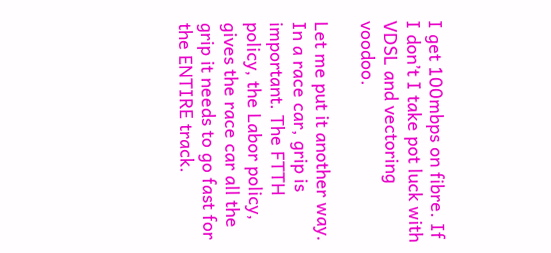I get 100mbps on fibre. If I don’t I take pot luck with VDSL and vectoring voodoo.

Let me put it another way. In a race car, grip is important. The FTTH policy, the Labor policy, gives the race car all the grip it needs to go fast for the ENTIRE track.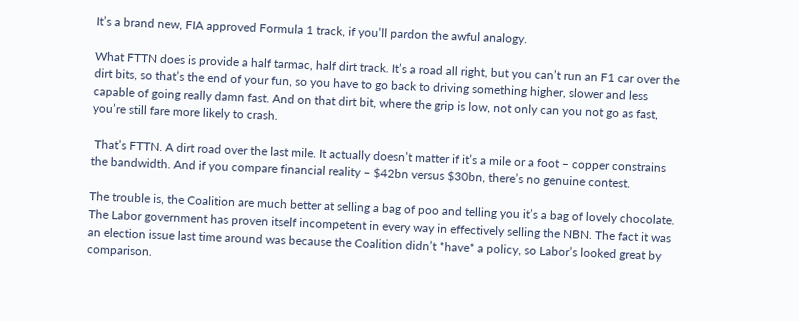It’s a brand new, FIA approved Formula 1 track, if you’ll pardon the awful analogy.

What FTTN does is provide a half tarmac, half dirt track. It’s a road all right, but you can’t run an F1 car over the dirt bits, so that’s the end of your fun, so you have to go back to driving something higher, slower and less capable of going really damn fast. And on that dirt bit, where the grip is low, not only can you not go as fast, you’re still fare more likely to crash.

 That’s FTTN. A dirt road over the last mile. It actually doesn’t matter if it’s a mile or a foot – copper constrains the bandwidth. And if you compare financial reality – $42bn versus $30bn, there’s no genuine contest.

The trouble is, the Coalition are much better at selling a bag of poo and telling you it’s a bag of lovely chocolate. The Labor government has proven itself incompetent in every way in effectively selling the NBN. The fact it was an election issue last time around was because the Coalition didn’t *have* a policy, so Labor’s looked great by comparison.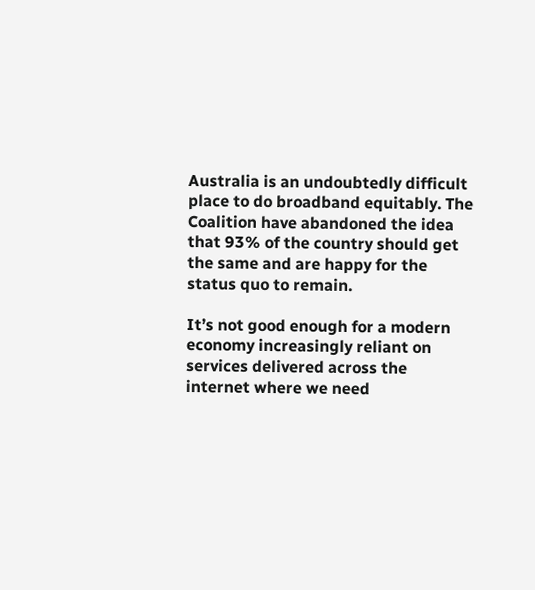Australia is an undoubtedly difficult place to do broadband equitably. The Coalition have abandoned the idea that 93% of the country should get the same and are happy for the status quo to remain.

It’s not good enough for a modern economy increasingly reliant on services delivered across the internet where we need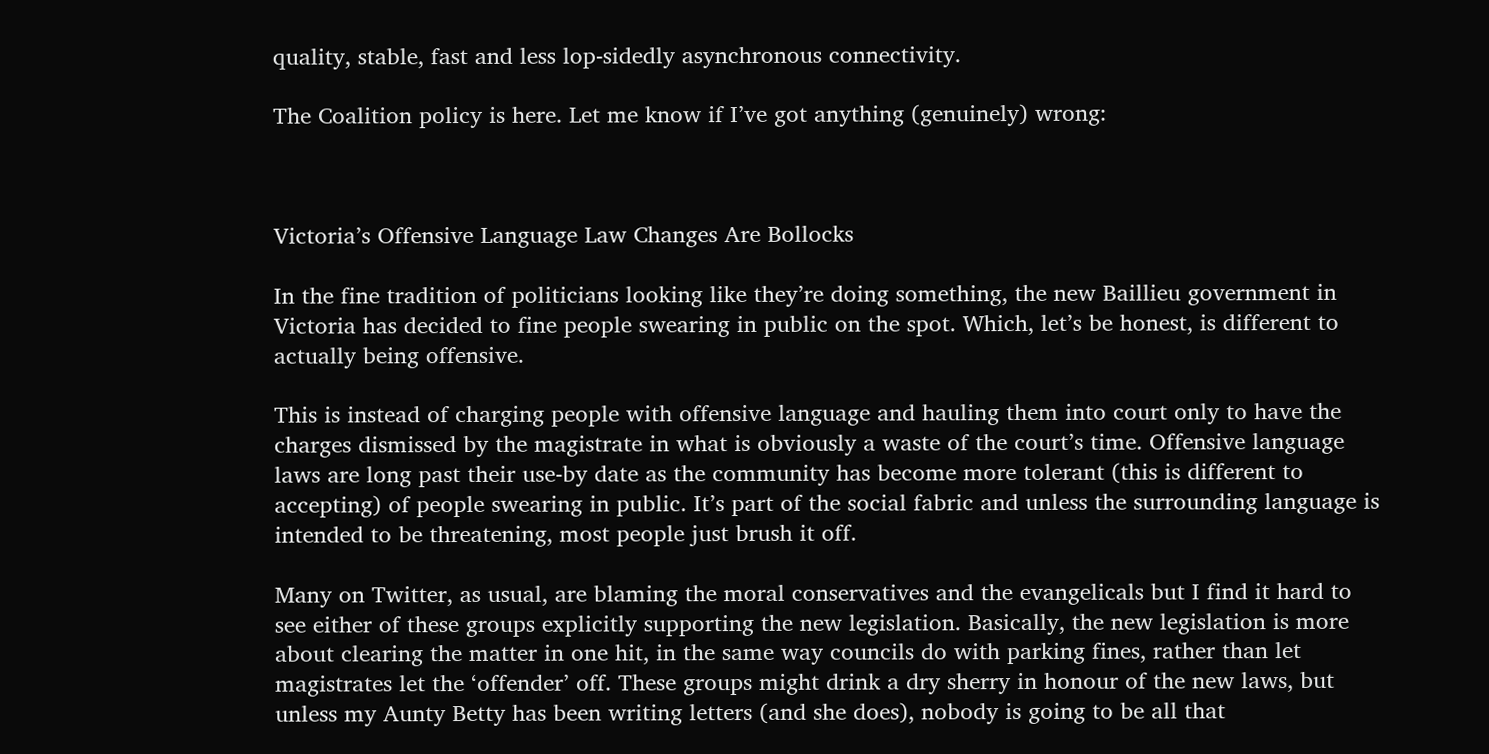quality, stable, fast and less lop-sidedly asynchronous connectivity.

The Coalition policy is here. Let me know if I’ve got anything (genuinely) wrong:



Victoria’s Offensive Language Law Changes Are Bollocks

In the fine tradition of politicians looking like they’re doing something, the new Baillieu government in Victoria has decided to fine people swearing in public on the spot. Which, let’s be honest, is different to actually being offensive.

This is instead of charging people with offensive language and hauling them into court only to have the charges dismissed by the magistrate in what is obviously a waste of the court’s time. Offensive language laws are long past their use-by date as the community has become more tolerant (this is different to accepting) of people swearing in public. It’s part of the social fabric and unless the surrounding language is intended to be threatening, most people just brush it off.

Many on Twitter, as usual, are blaming the moral conservatives and the evangelicals but I find it hard to see either of these groups explicitly supporting the new legislation. Basically, the new legislation is more about clearing the matter in one hit, in the same way councils do with parking fines, rather than let magistrates let the ‘offender’ off. These groups might drink a dry sherry in honour of the new laws, but unless my Aunty Betty has been writing letters (and she does), nobody is going to be all that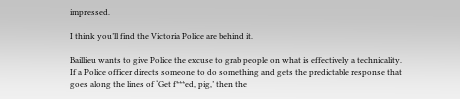impressed.

I think you’ll find the Victoria Police are behind it.

Baillieu wants to give Police the excuse to grab people on what is effectively a technicality. If a Police officer directs someone to do something and gets the predictable response that goes along the lines of ‘Get f***ed, pig,’ then the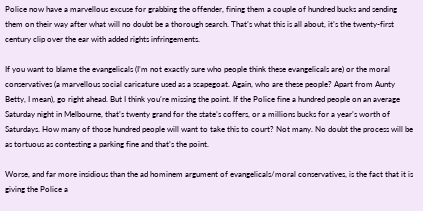Police now have a marvellous excuse for grabbing the offender, fining them a couple of hundred bucks and sending them on their way after what will no doubt be a thorough search. That’s what this is all about, it’s the twenty-first century clip over the ear with added rights infringements.

If you want to blame the evangelicals (I’m not exactly sure who people think these evangelicals are) or the moral conservatives (a marvellous social caricature used as a scapegoat. Again, who are these people? Apart from Aunty Betty, I mean), go right ahead. But I think you’re missing the point. If the Police fine a hundred people on an average Saturday night in Melbourne, that’s twenty grand for the state’s coffers, or a millions bucks for a year’s worth of Saturdays. How many of those hundred people will want to take this to court? Not many. No doubt the process will be as tortuous as contesting a parking fine and that’s the point.

Worse, and far more insidious than the ad hominem argument of evangelicals/moral conservatives, is the fact that it is giving the Police a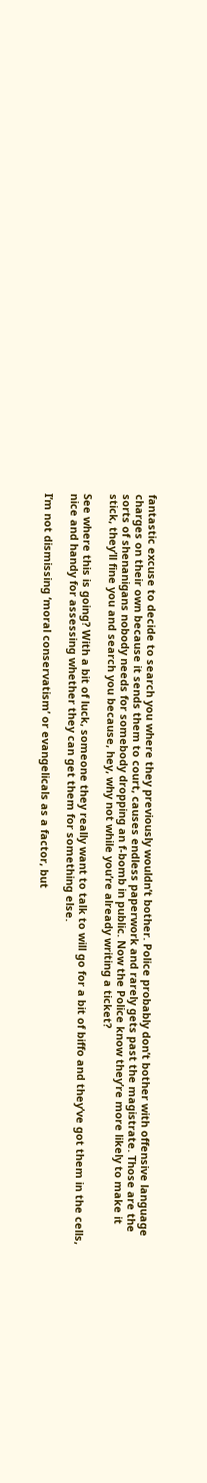fantastic excuse to decide to search you where they previously wouldn’t bother. Police probably don’t bother with offensive language charges on their own because it sends them to court, causes endless paperwork and rarely gets past the magistrate. Those are the sorts of shenanigans nobody needs for somebody dropping an f-bomb in public. Now the Police know they’re more likely to make it stick, they’ll fine you and search you because, hey, why not while you’re already writing a ticket?

See where this is going? With a bit of luck, someone they really want to talk to will go for a bit of biffo and they’ve got them in the cells, nice and handy for assessing whether they can get them for something else.

I’m not dismissing ‘moral conservatism’ or evangelicals as a factor, but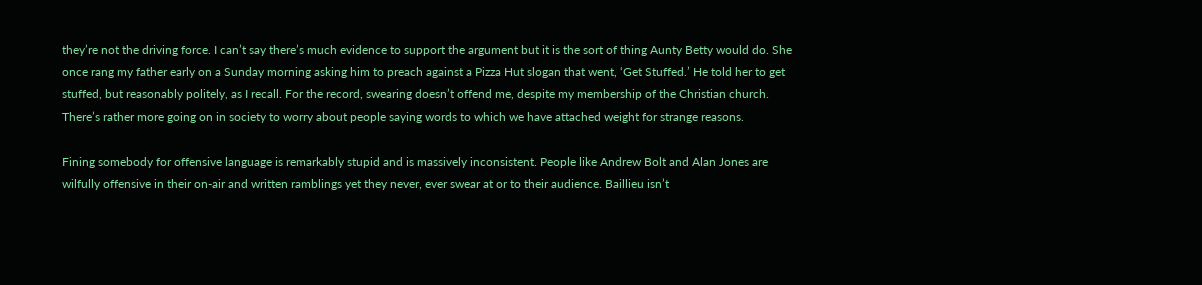they’re not the driving force. I can’t say there’s much evidence to support the argument but it is the sort of thing Aunty Betty would do. She once rang my father early on a Sunday morning asking him to preach against a Pizza Hut slogan that went, ‘Get Stuffed.’ He told her to get stuffed, but reasonably politely, as I recall. For the record, swearing doesn’t offend me, despite my membership of the Christian church. There’s rather more going on in society to worry about people saying words to which we have attached weight for strange reasons.

Fining somebody for offensive language is remarkably stupid and is massively inconsistent. People like Andrew Bolt and Alan Jones are wilfully offensive in their on-air and written ramblings yet they never, ever swear at or to their audience. Baillieu isn’t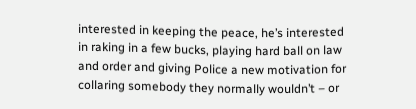interested in keeping the peace, he’s interested in raking in a few bucks, playing hard ball on law and order and giving Police a new motivation for collaring somebody they normally wouldn’t – or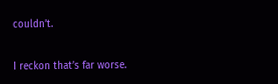couldn’t.

I reckon that’s far worse.